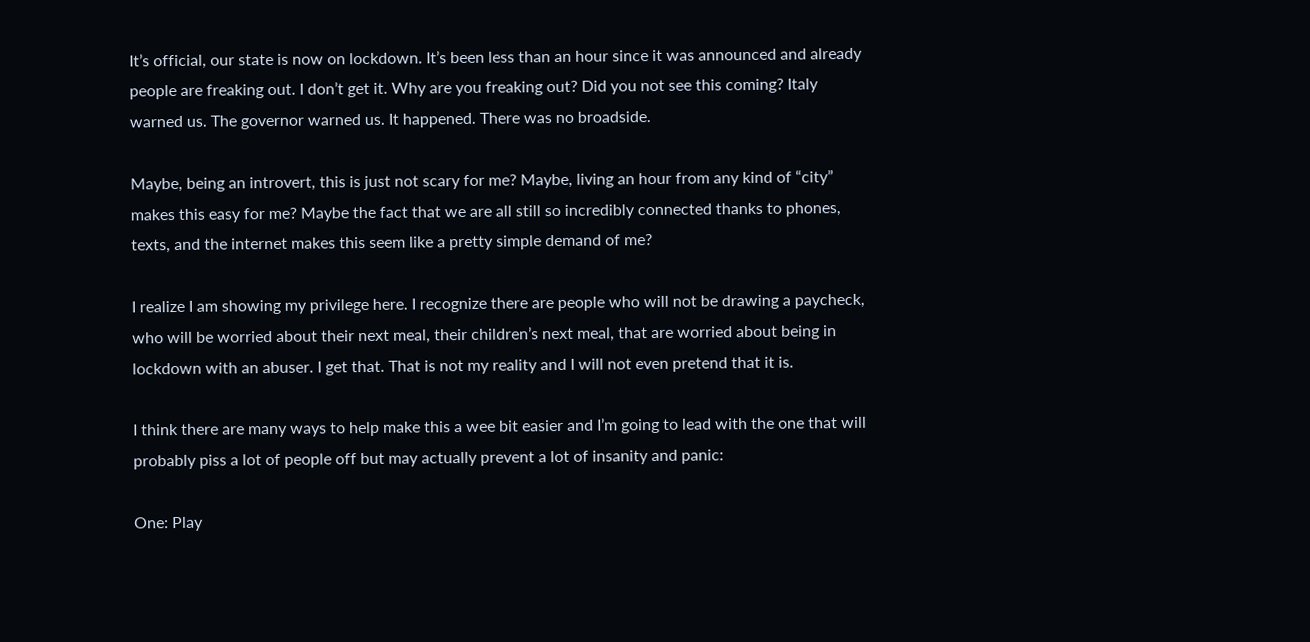It’s official, our state is now on lockdown. It’s been less than an hour since it was announced and already people are freaking out. I don’t get it. Why are you freaking out? Did you not see this coming? Italy warned us. The governor warned us. It happened. There was no broadside.

Maybe, being an introvert, this is just not scary for me? Maybe, living an hour from any kind of “city” makes this easy for me? Maybe the fact that we are all still so incredibly connected thanks to phones, texts, and the internet makes this seem like a pretty simple demand of me?

I realize I am showing my privilege here. I recognize there are people who will not be drawing a paycheck, who will be worried about their next meal, their children’s next meal, that are worried about being in lockdown with an abuser. I get that. That is not my reality and I will not even pretend that it is.

I think there are many ways to help make this a wee bit easier and I’m going to lead with the one that will probably piss a lot of people off but may actually prevent a lot of insanity and panic:

One: Play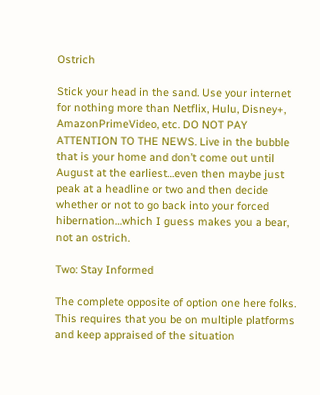Ostrich

Stick your head in the sand. Use your internet for nothing more than Netflix, Hulu, Disney+, AmazonPrimeVideo, etc. DO NOT PAY ATTENTION TO THE NEWS. Live in the bubble that is your home and don’t come out until August at the earliest…even then maybe just peak at a headline or two and then decide whether or not to go back into your forced hibernation…which I guess makes you a bear, not an ostrich.

Two: Stay Informed

The complete opposite of option one here folks. This requires that you be on multiple platforms and keep appraised of the situation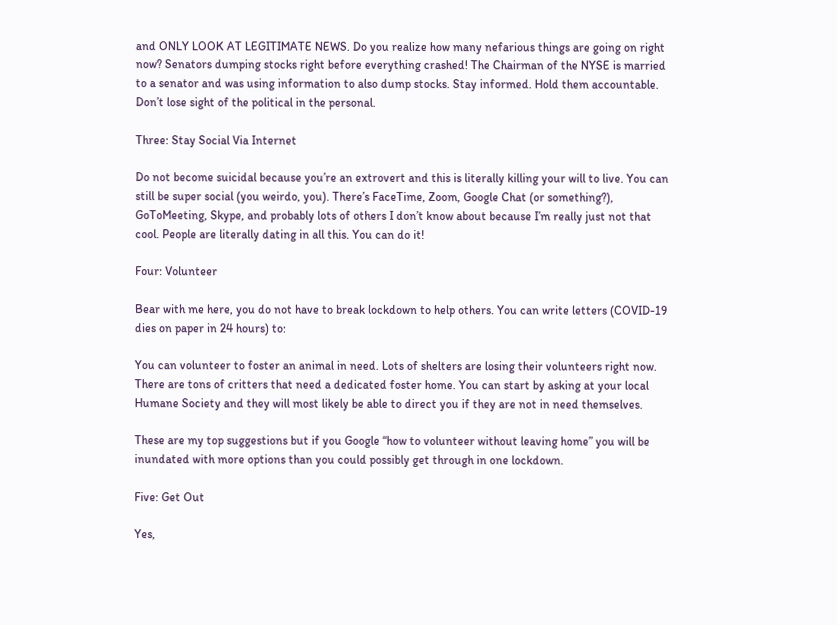and ONLY LOOK AT LEGITIMATE NEWS. Do you realize how many nefarious things are going on right now? Senators dumping stocks right before everything crashed! The Chairman of the NYSE is married to a senator and was using information to also dump stocks. Stay informed. Hold them accountable. Don’t lose sight of the political in the personal.

Three: Stay Social Via Internet

Do not become suicidal because you’re an extrovert and this is literally killing your will to live. You can still be super social (you weirdo, you). There’s FaceTime, Zoom, Google Chat (or something?), GoToMeeting, Skype, and probably lots of others I don’t know about because I’m really just not that cool. People are literally dating in all this. You can do it!

Four: Volunteer

Bear with me here, you do not have to break lockdown to help others. You can write letters (COVID-19 dies on paper in 24 hours) to:

You can volunteer to foster an animal in need. Lots of shelters are losing their volunteers right now. There are tons of critters that need a dedicated foster home. You can start by asking at your local Humane Society and they will most likely be able to direct you if they are not in need themselves.

These are my top suggestions but if you Google “how to volunteer without leaving home” you will be inundated with more options than you could possibly get through in one lockdown.

Five: Get Out

Yes,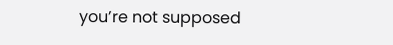you’re not supposed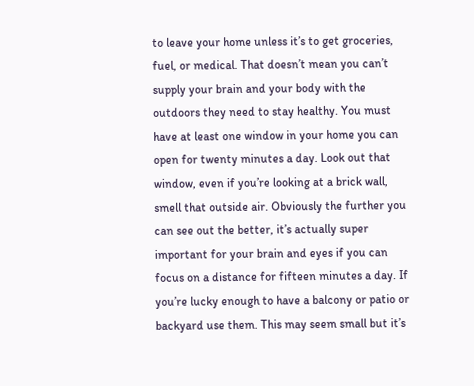to leave your home unless it’s to get groceries, fuel, or medical. That doesn’t mean you can’t supply your brain and your body with the outdoors they need to stay healthy. You must have at least one window in your home you can open for twenty minutes a day. Look out that window, even if you’re looking at a brick wall, smell that outside air. Obviously the further you can see out the better, it’s actually super important for your brain and eyes if you can focus on a distance for fifteen minutes a day. If you’re lucky enough to have a balcony or patio or backyard use them. This may seem small but it’s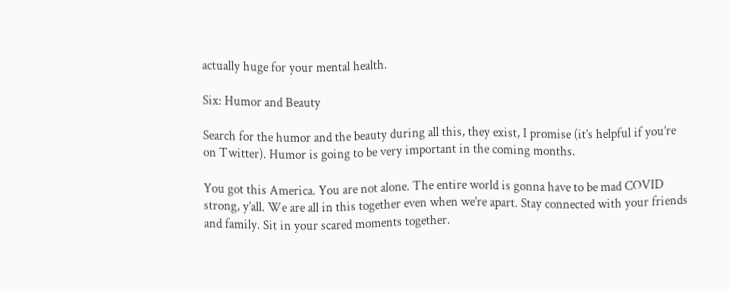actually huge for your mental health.

Six: Humor and Beauty

Search for the humor and the beauty during all this, they exist, I promise (it’s helpful if you’re on Twitter). Humor is going to be very important in the coming months.

You got this America. You are not alone. The entire world is gonna have to be mad COVID strong, y’all. We are all in this together even when we’re apart. Stay connected with your friends and family. Sit in your scared moments together.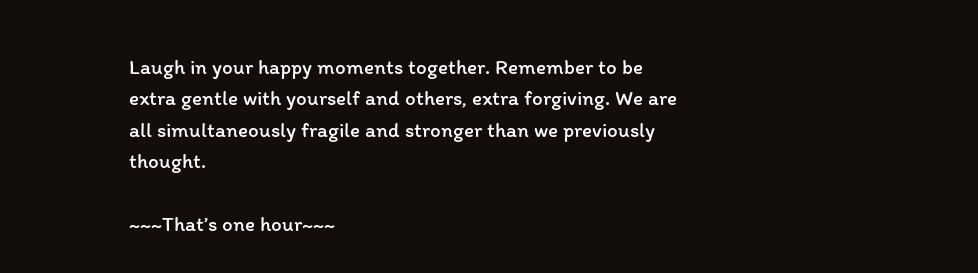Laugh in your happy moments together. Remember to be extra gentle with yourself and others, extra forgiving. We are all simultaneously fragile and stronger than we previously thought.

~~~That’s one hour~~~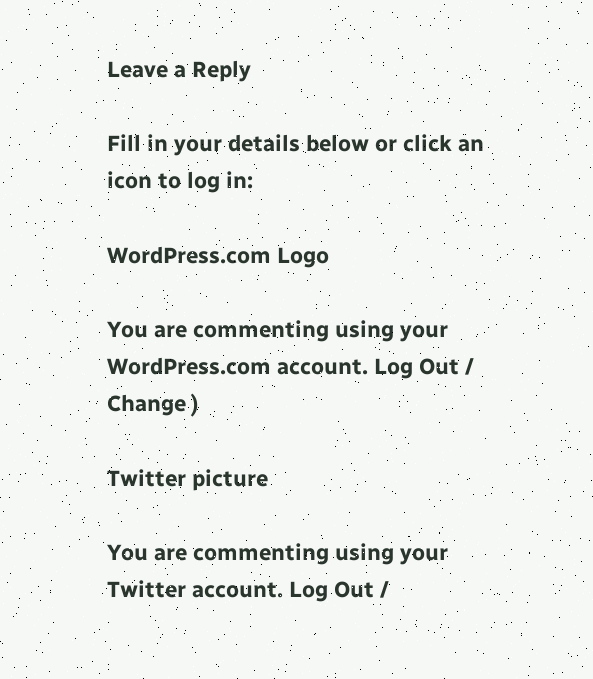Leave a Reply

Fill in your details below or click an icon to log in:

WordPress.com Logo

You are commenting using your WordPress.com account. Log Out /  Change )

Twitter picture

You are commenting using your Twitter account. Log Out /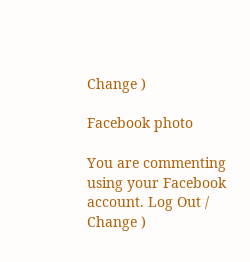Change )

Facebook photo

You are commenting using your Facebook account. Log Out /  Change )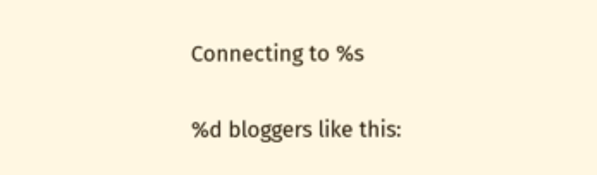Connecting to %s

%d bloggers like this: